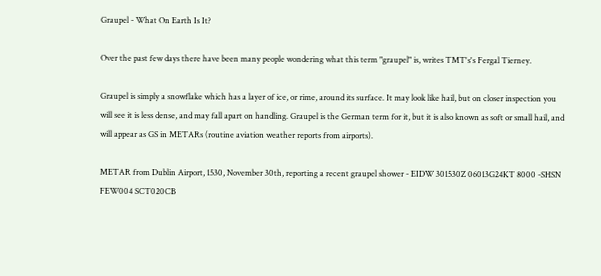Graupel - What On Earth Is It?

Over the past few days there have been many people wondering what this term "graupel" is, writes TMT's's Fergal Tierney.

Graupel is simply a snowflake which has a layer of ice, or rime, around its surface. It may look like hail, but on closer inspection you will see it is less dense, and may fall apart on handling. Graupel is the German term for it, but it is also known as soft or small hail, and will appear as GS in METARs (routine aviation weather reports from airports).

METAR from Dublin Airport, 1530, November 30th, reporting a recent graupel shower - EIDW 301530Z 06013G24KT 8000 -SHSN FEW004 SCT020CB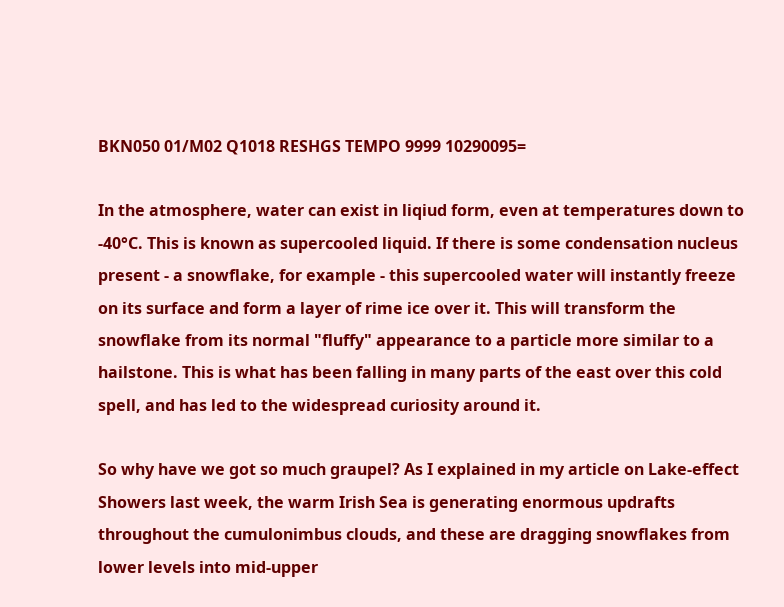BKN050 01/M02 Q1018 RESHGS TEMPO 9999 10290095=

In the atmosphere, water can exist in liqiud form, even at temperatures down to -40°C. This is known as supercooled liquid. If there is some condensation nucleus present - a snowflake, for example - this supercooled water will instantly freeze on its surface and form a layer of rime ice over it. This will transform the snowflake from its normal "fluffy" appearance to a particle more similar to a hailstone. This is what has been falling in many parts of the east over this cold spell, and has led to the widespread curiosity around it.

So why have we got so much graupel? As I explained in my article on Lake-effect Showers last week, the warm Irish Sea is generating enormous updrafts throughout the cumulonimbus clouds, and these are dragging snowflakes from lower levels into mid-upper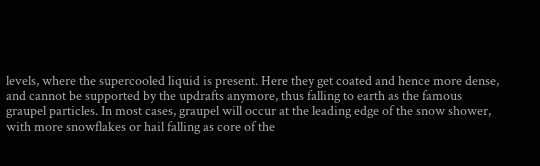levels, where the supercooled liquid is present. Here they get coated and hence more dense, and cannot be supported by the updrafts anymore, thus falling to earth as the famous graupel particles. In most cases, graupel will occur at the leading edge of the snow shower, with more snowflakes or hail falling as core of the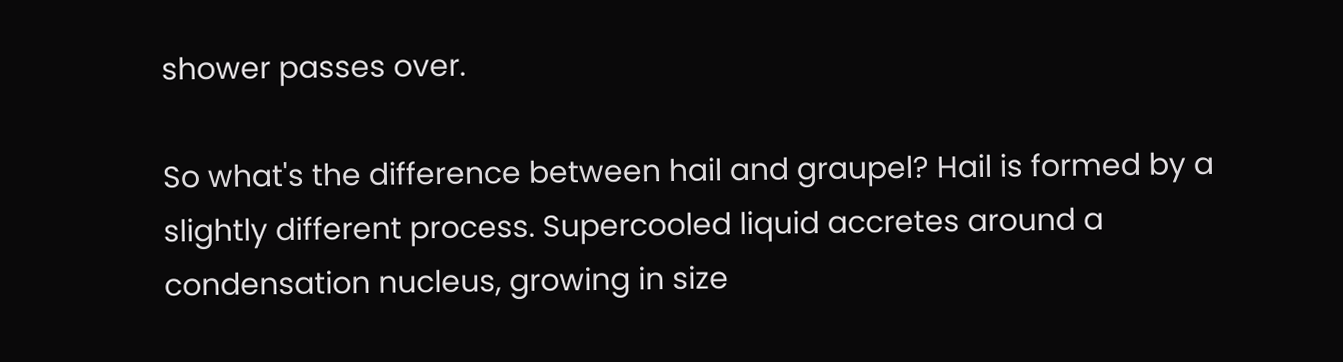shower passes over.

So what's the difference between hail and graupel? Hail is formed by a slightly different process. Supercooled liquid accretes around a condensation nucleus, growing in size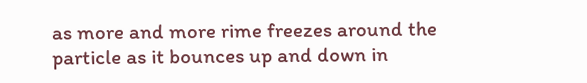as more and more rime freezes around the particle as it bounces up and down in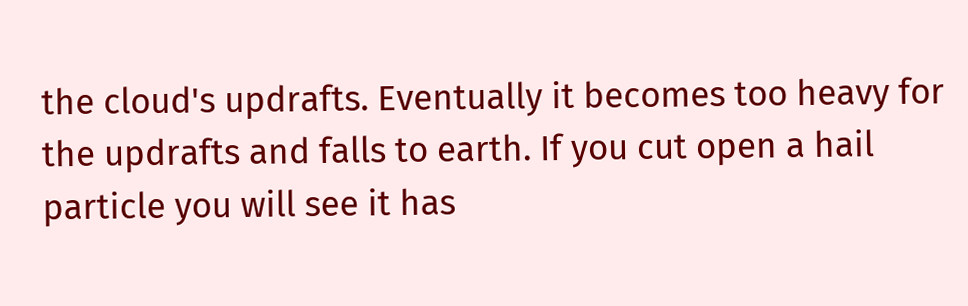the cloud's updrafts. Eventually it becomes too heavy for the updrafts and falls to earth. If you cut open a hail particle you will see it has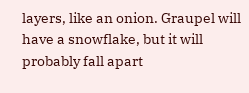layers, like an onion. Graupel will have a snowflake, but it will probably fall apart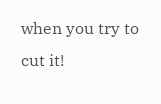when you try to cut it!